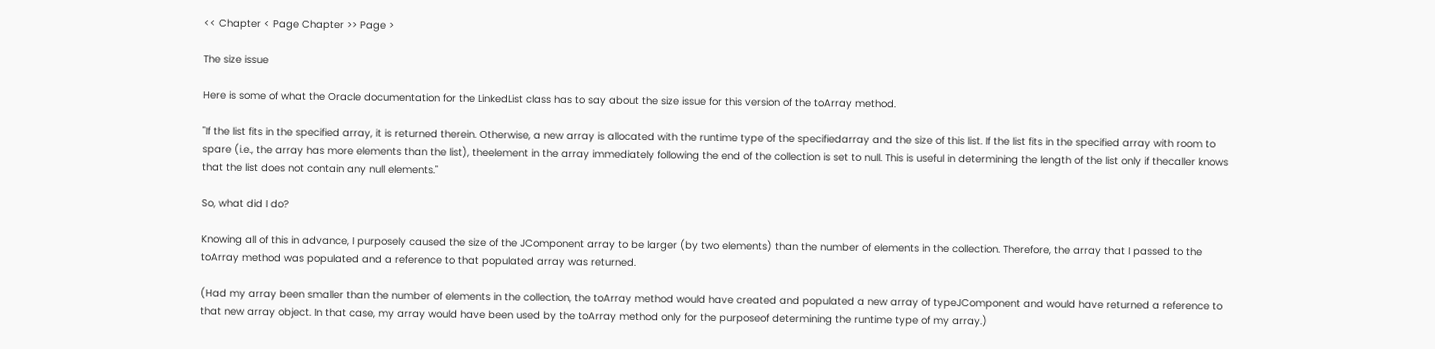<< Chapter < Page Chapter >> Page >

The size issue

Here is some of what the Oracle documentation for the LinkedList class has to say about the size issue for this version of the toArray method.

"If the list fits in the specified array, it is returned therein. Otherwise, a new array is allocated with the runtime type of the specifiedarray and the size of this list. If the list fits in the specified array with room to spare (i.e., the array has more elements than the list), theelement in the array immediately following the end of the collection is set to null. This is useful in determining the length of the list only if thecaller knows that the list does not contain any null elements."

So, what did I do?

Knowing all of this in advance, I purposely caused the size of the JComponent array to be larger (by two elements) than the number of elements in the collection. Therefore, the array that I passed to the toArray method was populated and a reference to that populated array was returned.

(Had my array been smaller than the number of elements in the collection, the toArray method would have created and populated a new array of typeJComponent and would have returned a reference to that new array object. In that case, my array would have been used by the toArray method only for the purposeof determining the runtime type of my array.)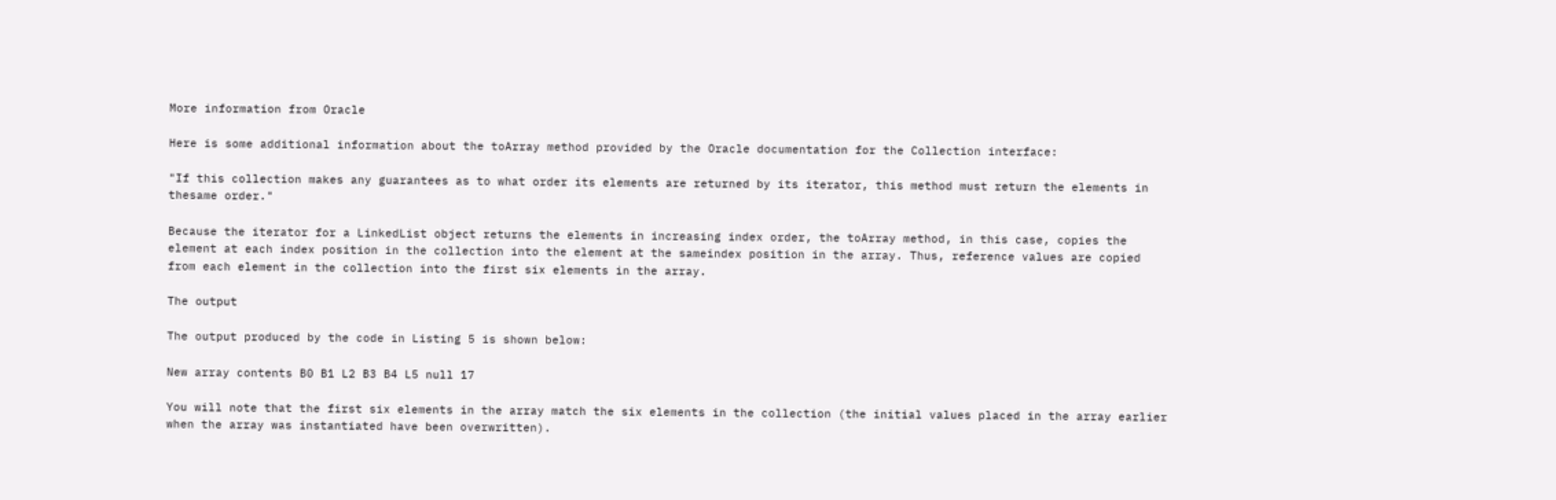More information from Oracle

Here is some additional information about the toArray method provided by the Oracle documentation for the Collection interface:

"If this collection makes any guarantees as to what order its elements are returned by its iterator, this method must return the elements in thesame order."

Because the iterator for a LinkedList object returns the elements in increasing index order, the toArray method, in this case, copies the element at each index position in the collection into the element at the sameindex position in the array. Thus, reference values are copied from each element in the collection into the first six elements in the array.

The output

The output produced by the code in Listing 5 is shown below:

New array contents B0 B1 L2 B3 B4 L5 null 17

You will note that the first six elements in the array match the six elements in the collection (the initial values placed in the array earlier when the array was instantiated have been overwritten).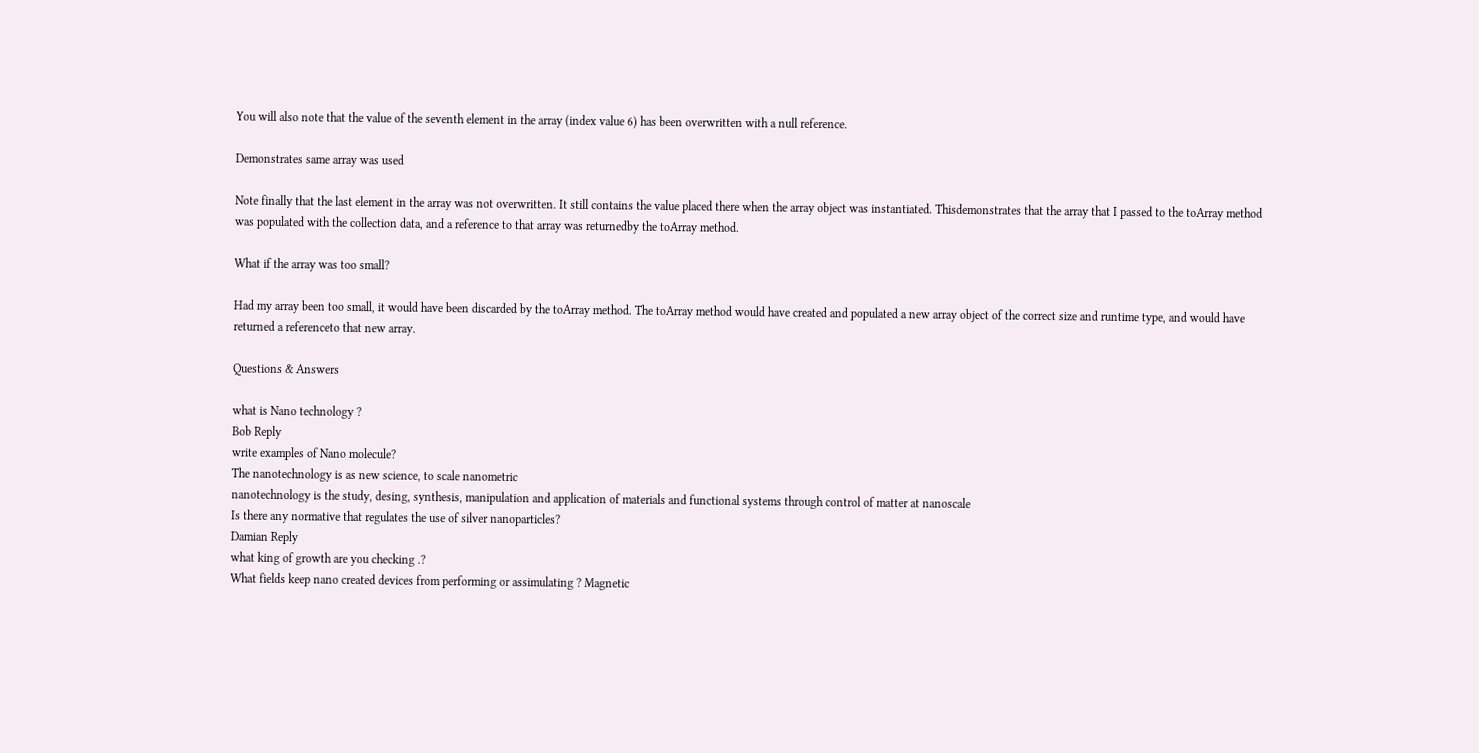You will also note that the value of the seventh element in the array (index value 6) has been overwritten with a null reference.

Demonstrates same array was used

Note finally that the last element in the array was not overwritten. It still contains the value placed there when the array object was instantiated. Thisdemonstrates that the array that I passed to the toArray method was populated with the collection data, and a reference to that array was returnedby the toArray method.

What if the array was too small?

Had my array been too small, it would have been discarded by the toArray method. The toArray method would have created and populated a new array object of the correct size and runtime type, and would have returned a referenceto that new array.

Questions & Answers

what is Nano technology ?
Bob Reply
write examples of Nano molecule?
The nanotechnology is as new science, to scale nanometric
nanotechnology is the study, desing, synthesis, manipulation and application of materials and functional systems through control of matter at nanoscale
Is there any normative that regulates the use of silver nanoparticles?
Damian Reply
what king of growth are you checking .?
What fields keep nano created devices from performing or assimulating ? Magnetic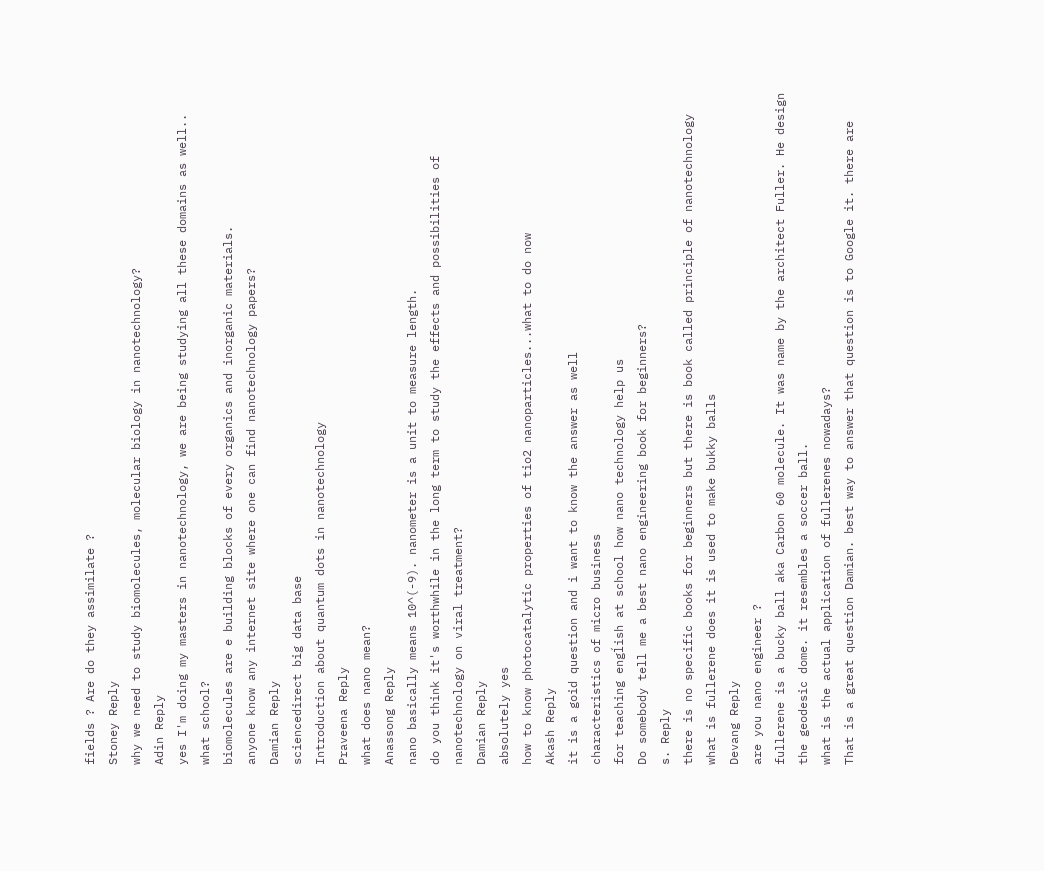fields ? Are do they assimilate ?
Stoney Reply
why we need to study biomolecules, molecular biology in nanotechnology?
Adin Reply
yes I'm doing my masters in nanotechnology, we are being studying all these domains as well..
what school?
biomolecules are e building blocks of every organics and inorganic materials.
anyone know any internet site where one can find nanotechnology papers?
Damian Reply
sciencedirect big data base
Introduction about quantum dots in nanotechnology
Praveena Reply
what does nano mean?
Anassong Reply
nano basically means 10^(-9). nanometer is a unit to measure length.
do you think it's worthwhile in the long term to study the effects and possibilities of nanotechnology on viral treatment?
Damian Reply
absolutely yes
how to know photocatalytic properties of tio2 nanoparticles...what to do now
Akash Reply
it is a goid question and i want to know the answer as well
characteristics of micro business
for teaching engĺish at school how nano technology help us
Do somebody tell me a best nano engineering book for beginners?
s. Reply
there is no specific books for beginners but there is book called principle of nanotechnology
what is fullerene does it is used to make bukky balls
Devang Reply
are you nano engineer ?
fullerene is a bucky ball aka Carbon 60 molecule. It was name by the architect Fuller. He design the geodesic dome. it resembles a soccer ball.
what is the actual application of fullerenes nowadays?
That is a great question Damian. best way to answer that question is to Google it. there are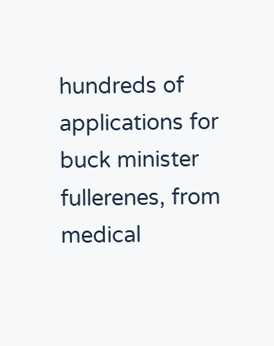hundreds of applications for buck minister fullerenes, from medical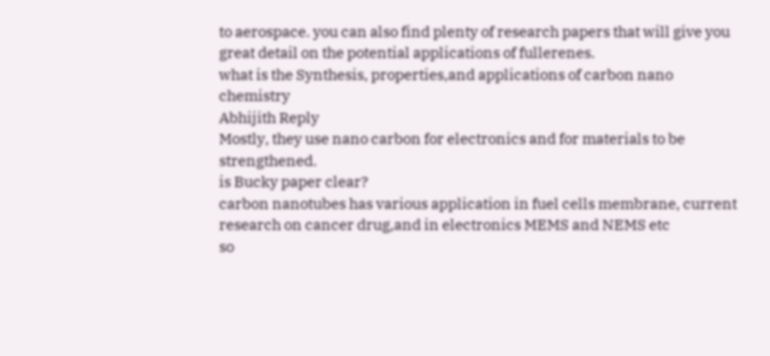to aerospace. you can also find plenty of research papers that will give you great detail on the potential applications of fullerenes.
what is the Synthesis, properties,and applications of carbon nano chemistry
Abhijith Reply
Mostly, they use nano carbon for electronics and for materials to be strengthened.
is Bucky paper clear?
carbon nanotubes has various application in fuel cells membrane, current research on cancer drug,and in electronics MEMS and NEMS etc
so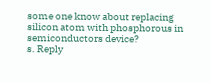some one know about replacing silicon atom with phosphorous in semiconductors device?
s. Reply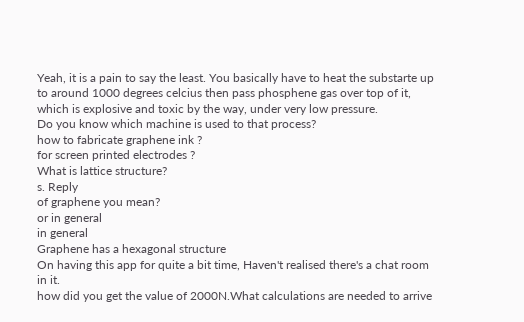Yeah, it is a pain to say the least. You basically have to heat the substarte up to around 1000 degrees celcius then pass phosphene gas over top of it, which is explosive and toxic by the way, under very low pressure.
Do you know which machine is used to that process?
how to fabricate graphene ink ?
for screen printed electrodes ?
What is lattice structure?
s. Reply
of graphene you mean?
or in general
in general
Graphene has a hexagonal structure
On having this app for quite a bit time, Haven't realised there's a chat room in it.
how did you get the value of 2000N.What calculations are needed to arrive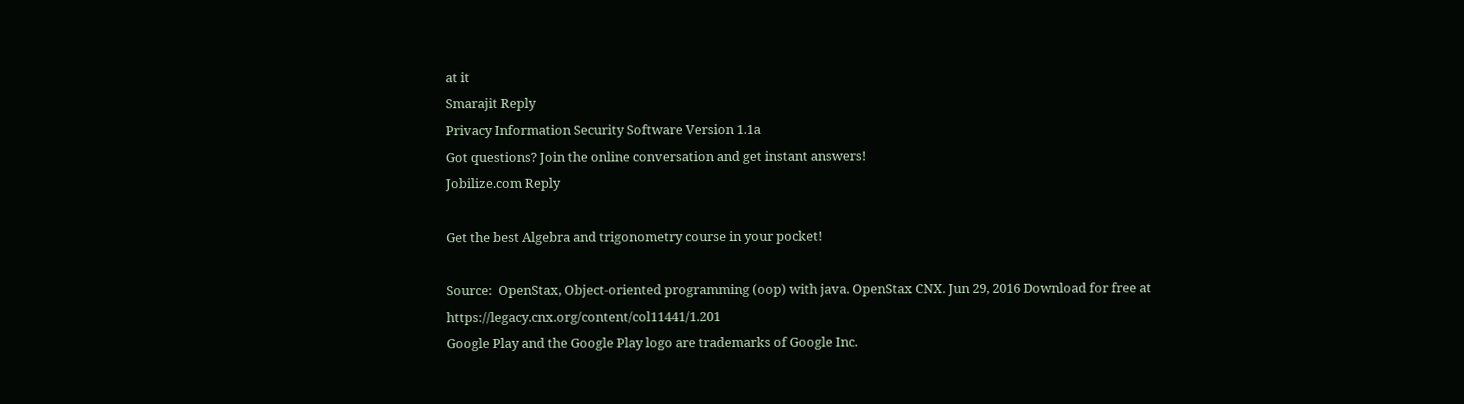at it
Smarajit Reply
Privacy Information Security Software Version 1.1a
Got questions? Join the online conversation and get instant answers!
Jobilize.com Reply

Get the best Algebra and trigonometry course in your pocket!

Source:  OpenStax, Object-oriented programming (oop) with java. OpenStax CNX. Jun 29, 2016 Download for free at https://legacy.cnx.org/content/col11441/1.201
Google Play and the Google Play logo are trademarks of Google Inc.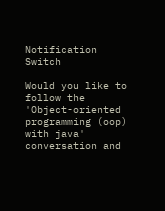Notification Switch

Would you like to follow the 'Object-oriented programming (oop) with java' conversation and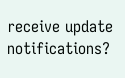receive update notifications?